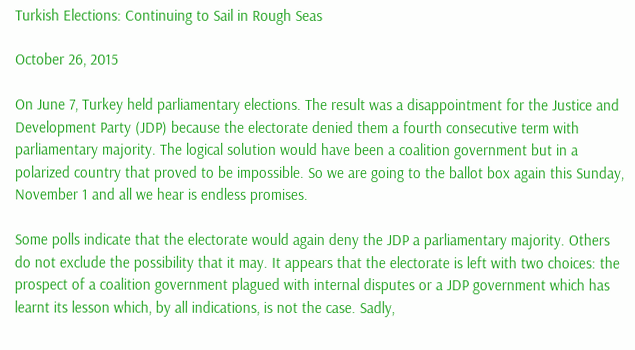Turkish Elections: Continuing to Sail in Rough Seas

October 26, 2015

On June 7, Turkey held parliamentary elections. The result was a disappointment for the Justice and Development Party (JDP) because the electorate denied them a fourth consecutive term with parliamentary majority. The logical solution would have been a coalition government but in a polarized country that proved to be impossible. So we are going to the ballot box again this Sunday, November 1 and all we hear is endless promises.

Some polls indicate that the electorate would again deny the JDP a parliamentary majority. Others do not exclude the possibility that it may. It appears that the electorate is left with two choices: the prospect of a coalition government plagued with internal disputes or a JDP government which has learnt its lesson which, by all indications, is not the case. Sadly,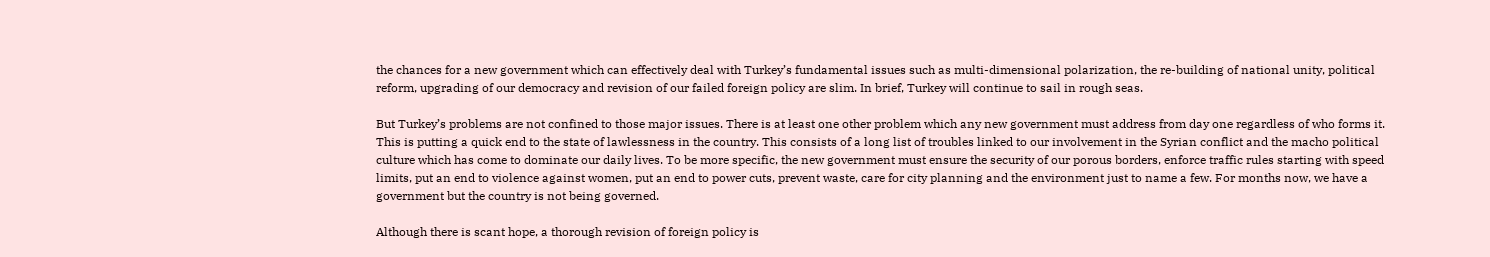the chances for a new government which can effectively deal with Turkey’s fundamental issues such as multi-dimensional polarization, the re-building of national unity, political reform, upgrading of our democracy and revision of our failed foreign policy are slim. In brief, Turkey will continue to sail in rough seas.

But Turkey’s problems are not confined to those major issues. There is at least one other problem which any new government must address from day one regardless of who forms it. This is putting a quick end to the state of lawlessness in the country. This consists of a long list of troubles linked to our involvement in the Syrian conflict and the macho political culture which has come to dominate our daily lives. To be more specific, the new government must ensure the security of our porous borders, enforce traffic rules starting with speed limits, put an end to violence against women, put an end to power cuts, prevent waste, care for city planning and the environment just to name a few. For months now, we have a government but the country is not being governed.

Although there is scant hope, a thorough revision of foreign policy is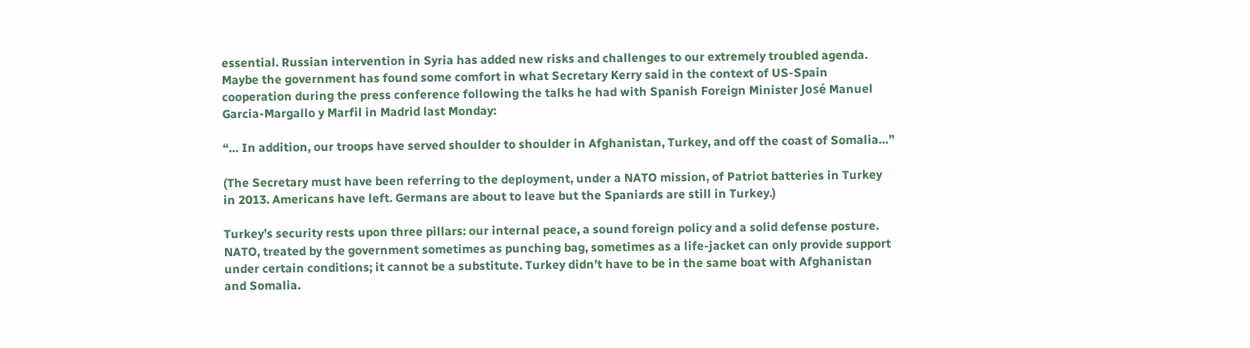essential. Russian intervention in Syria has added new risks and challenges to our extremely troubled agenda. Maybe the government has found some comfort in what Secretary Kerry said in the context of US-Spain cooperation during the press conference following the talks he had with Spanish Foreign Minister José Manuel Garcia-Margallo y Marfil in Madrid last Monday:

“… In addition, our troops have served shoulder to shoulder in Afghanistan, Turkey, and off the coast of Somalia…”

(The Secretary must have been referring to the deployment, under a NATO mission, of Patriot batteries in Turkey in 2013. Americans have left. Germans are about to leave but the Spaniards are still in Turkey.)

Turkey’s security rests upon three pillars: our internal peace, a sound foreign policy and a solid defense posture. NATO, treated by the government sometimes as punching bag, sometimes as a life-jacket can only provide support under certain conditions; it cannot be a substitute. Turkey didn’t have to be in the same boat with Afghanistan and Somalia.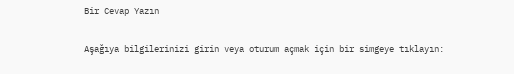Bir Cevap Yazın

Aşağıya bilgilerinizi girin veya oturum açmak için bir simgeye tıklayın: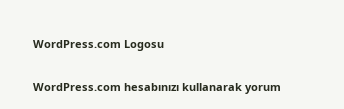WordPress.com Logosu

WordPress.com hesabınızı kullanarak yorum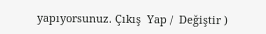yapıyorsunuz. Çıkış  Yap /  Değiştir )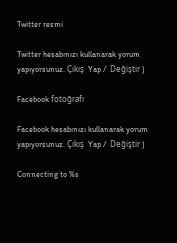Twitter resmi

Twitter hesabınızı kullanarak yorum yapıyorsunuz. Çıkış  Yap /  Değiştir )

Facebook fotoğrafı

Facebook hesabınızı kullanarak yorum yapıyorsunuz. Çıkış  Yap /  Değiştir )

Connecting to %s